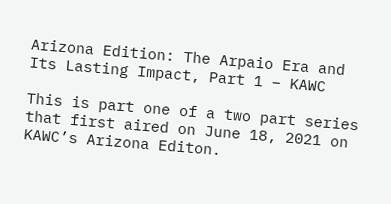Arizona Edition: The Arpaio Era and Its Lasting Impact, Part 1 – KAWC

This is part one of a two part series that first aired on June 18, 2021 on KAWC’s Arizona Editon.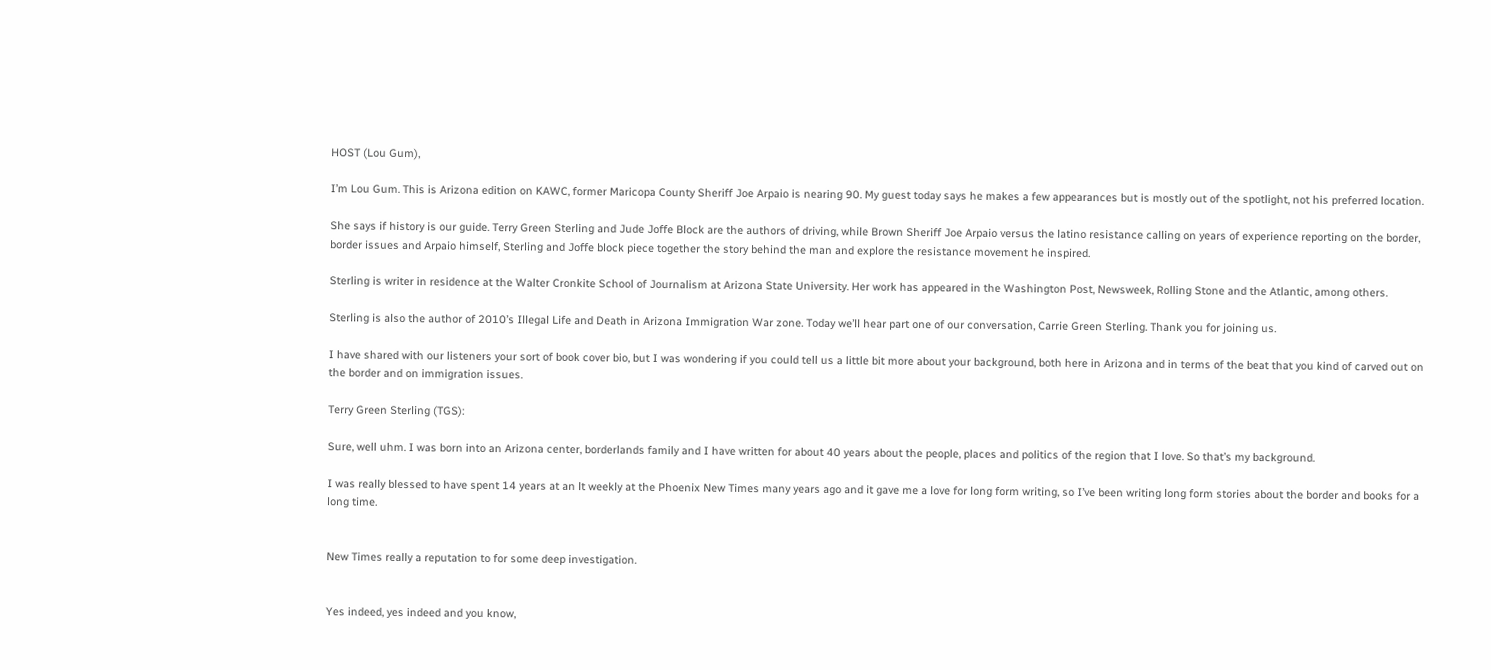HOST (Lou Gum),

I’m Lou Gum. This is Arizona edition on KAWC, former Maricopa County Sheriff Joe Arpaio is nearing 90. My guest today says he makes a few appearances but is mostly out of the spotlight, not his preferred location.

She says if history is our guide. Terry Green Sterling and Jude Joffe Block are the authors of driving, while Brown Sheriff Joe Arpaio versus the latino resistance calling on years of experience reporting on the border, border issues and Arpaio himself, Sterling and Joffe block piece together the story behind the man and explore the resistance movement he inspired.

Sterling is writer in residence at the Walter Cronkite School of Journalism at Arizona State University. Her work has appeared in the Washington Post, Newsweek, Rolling Stone and the Atlantic, among others.

Sterling is also the author of 2010’s Illegal Life and Death in Arizona Immigration War zone. Today we’ll hear part one of our conversation, Carrie Green Sterling. Thank you for joining us.

I have shared with our listeners your sort of book cover bio, but I was wondering if you could tell us a little bit more about your background, both here in Arizona and in terms of the beat that you kind of carved out on the border and on immigration issues.

Terry Green Sterling (TGS):

Sure, well uhm. I was born into an Arizona center, borderlands family and I have written for about 40 years about the people, places and politics of the region that I love. So that’s my background.

I was really blessed to have spent 14 years at an lt weekly at the Phoenix New Times many years ago and it gave me a love for long form writing, so I’ve been writing long form stories about the border and books for a long time.


New Times really a reputation to for some deep investigation.


Yes indeed, yes indeed and you know,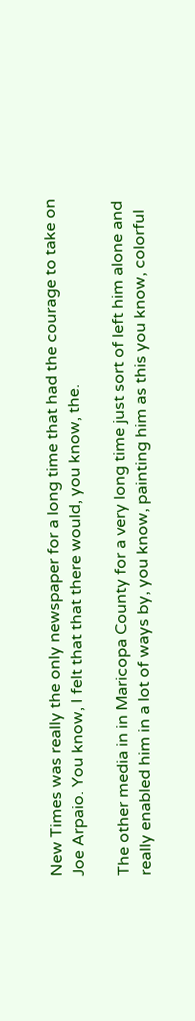New Times was really the only newspaper for a long time that had the courage to take on Joe Arpaio. You know, I felt that that there would, you know, the.

The other media in in Maricopa County for a very long time just sort of left him alone and really enabled him in a lot of ways by, you know, painting him as this you know, colorful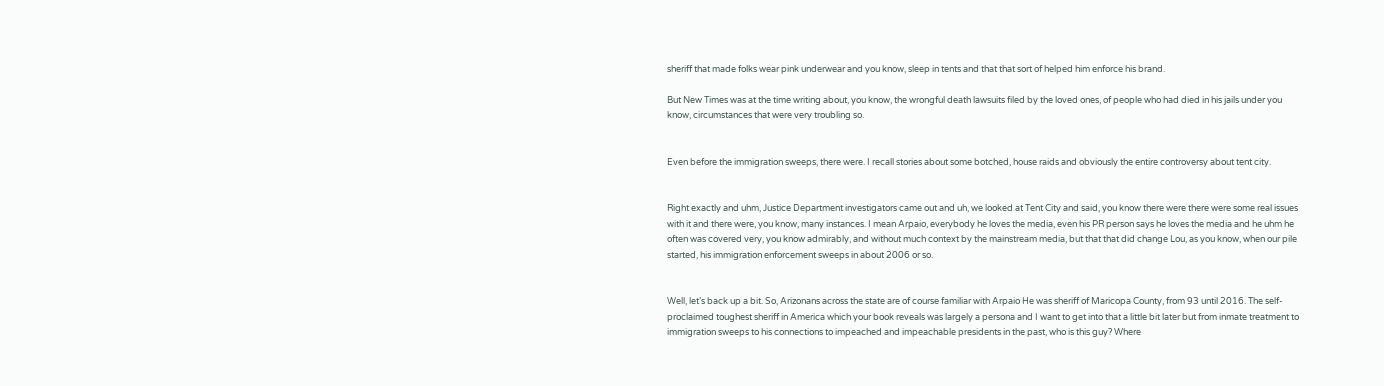sheriff that made folks wear pink underwear and you know, sleep in tents and that that sort of helped him enforce his brand.

But New Times was at the time writing about, you know, the wrongful death lawsuits filed by the loved ones, of people who had died in his jails under you know, circumstances that were very troubling so.


Even before the immigration sweeps, there were. I recall stories about some botched, house raids and obviously the entire controversy about tent city.


Right exactly and uhm, Justice Department investigators came out and uh, we looked at Tent City and said, you know there were there were some real issues with it and there were, you know, many instances. I mean Arpaio, everybody he loves the media, even his PR person says he loves the media and he uhm he often was covered very, you know admirably, and without much context by the mainstream media, but that that did change Lou, as you know, when our pile started, his immigration enforcement sweeps in about 2006 or so.


Well, let’s back up a bit. So, Arizonans across the state are of course familiar with Arpaio He was sheriff of Maricopa County, from 93 until 2016. The self-proclaimed toughest sheriff in America which your book reveals was largely a persona and I want to get into that a little bit later but from inmate treatment to immigration sweeps to his connections to impeached and impeachable presidents in the past, who is this guy? Where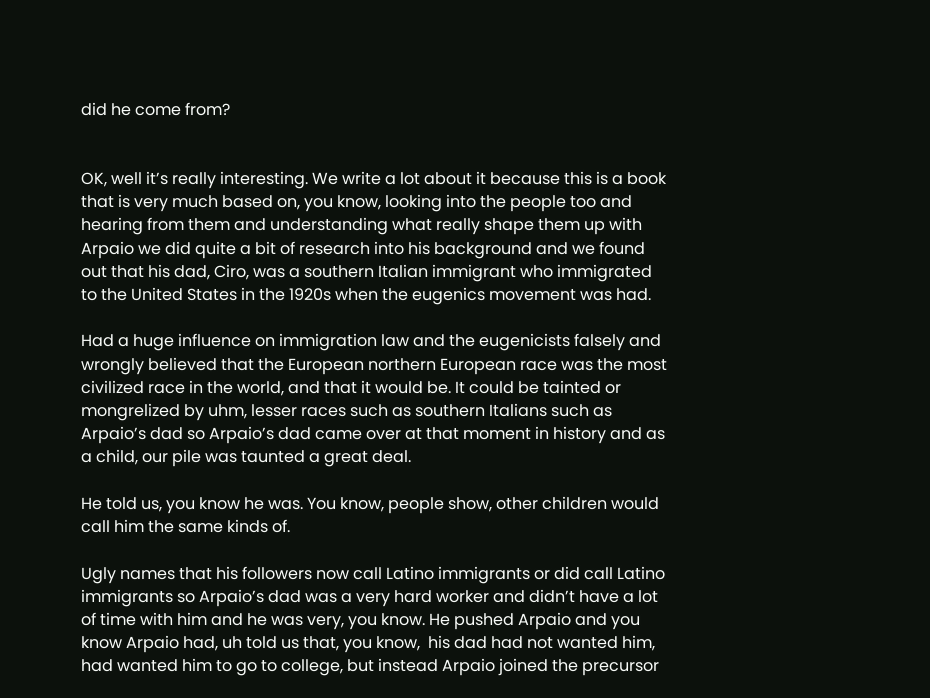did he come from?


OK, well it’s really interesting. We write a lot about it because this is a book that is very much based on, you know, looking into the people too and hearing from them and understanding what really shape them up with Arpaio we did quite a bit of research into his background and we found out that his dad, Ciro, was a southern Italian immigrant who immigrated to the United States in the 1920s when the eugenics movement was had.

Had a huge influence on immigration law and the eugenicists falsely and wrongly believed that the European northern European race was the most civilized race in the world, and that it would be. It could be tainted or mongrelized by uhm, lesser races such as southern Italians such as Arpaio’s dad so Arpaio’s dad came over at that moment in history and as a child, our pile was taunted a great deal.

He told us, you know he was. You know, people show, other children would call him the same kinds of.

Ugly names that his followers now call Latino immigrants or did call Latino immigrants so Arpaio’s dad was a very hard worker and didn’t have a lot of time with him and he was very, you know. He pushed Arpaio and you know Arpaio had, uh told us that, you know,  his dad had not wanted him, had wanted him to go to college, but instead Arpaio joined the precursor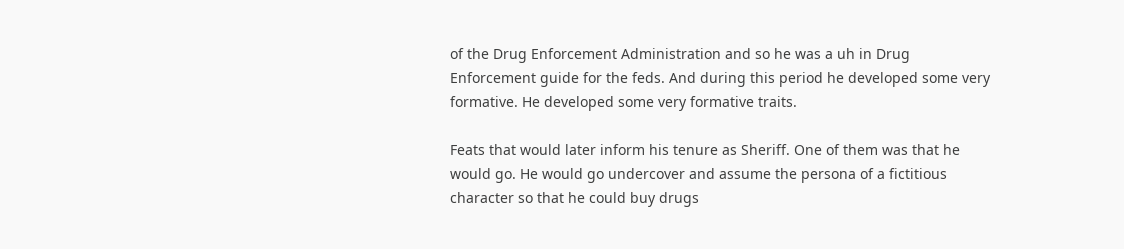of the Drug Enforcement Administration and so he was a uh in Drug Enforcement guide for the feds. And during this period he developed some very formative. He developed some very formative traits.

Feats that would later inform his tenure as Sheriff. One of them was that he would go. He would go undercover and assume the persona of a fictitious character so that he could buy drugs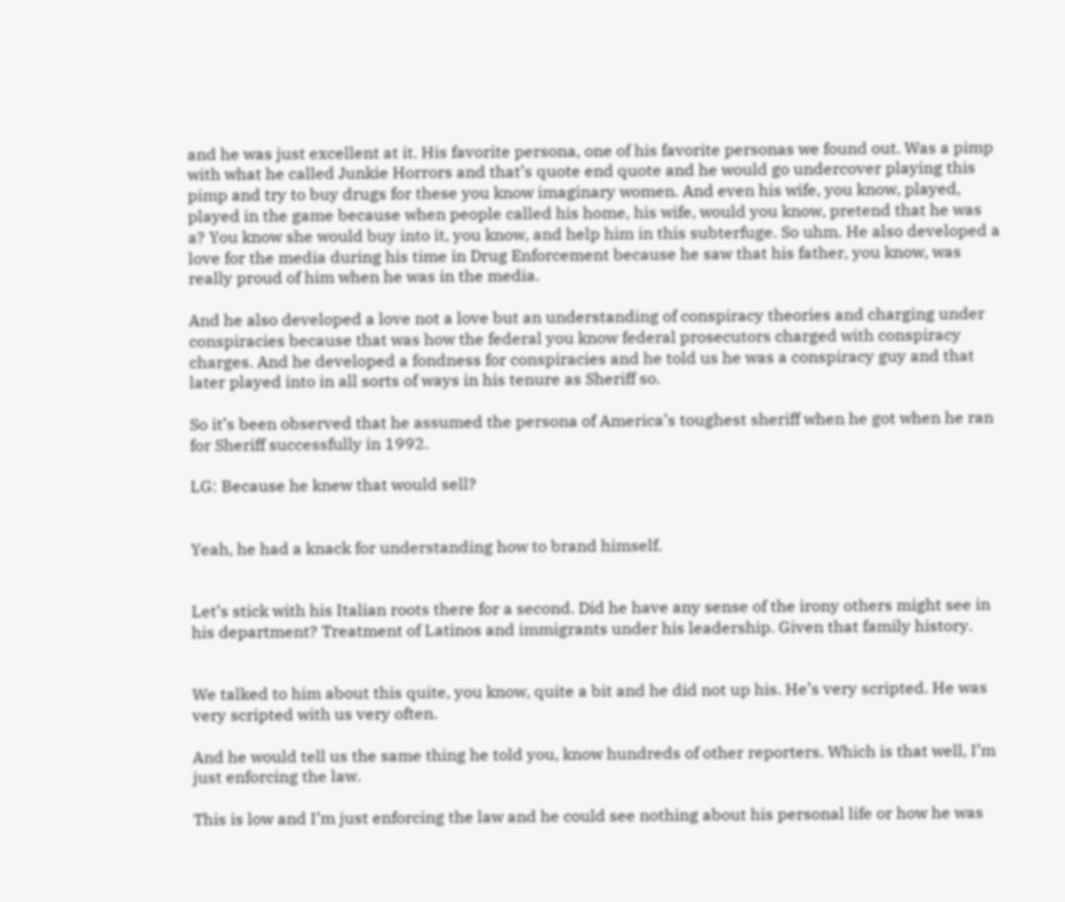and he was just excellent at it. His favorite persona, one of his favorite personas we found out. Was a pimp with what he called Junkie Horrors and that’s quote end quote and he would go undercover playing this pimp and try to buy drugs for these you know imaginary women. And even his wife, you know, played, played in the game because when people called his home, his wife, would you know, pretend that he was a? You know she would buy into it, you know, and help him in this subterfuge. So uhm. He also developed a love for the media during his time in Drug Enforcement because he saw that his father, you know, was really proud of him when he was in the media.

And he also developed a love not a love but an understanding of conspiracy theories and charging under conspiracies because that was how the federal you know federal prosecutors charged with conspiracy charges. And he developed a fondness for conspiracies and he told us he was a conspiracy guy and that later played into in all sorts of ways in his tenure as Sheriff so.

So it’s been observed that he assumed the persona of America’s toughest sheriff when he got when he ran for Sheriff successfully in 1992.

LG: Because he knew that would sell?


Yeah, he had a knack for understanding how to brand himself.


Let’s stick with his Italian roots there for a second. Did he have any sense of the irony others might see in his department? Treatment of Latinos and immigrants under his leadership. Given that family history.


We talked to him about this quite, you know, quite a bit and he did not up his. He’s very scripted. He was very scripted with us very often.

And he would tell us the same thing he told you, know hundreds of other reporters. Which is that well, I’m just enforcing the law.

This is low and I’m just enforcing the law and he could see nothing about his personal life or how he was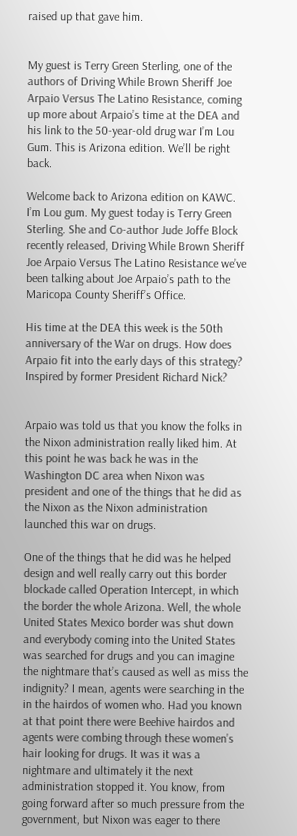raised up that gave him.


My guest is Terry Green Sterling, one of the authors of Driving While Brown Sheriff Joe Arpaio Versus The Latino Resistance, coming up more about Arpaio’s time at the DEA and his link to the 50-year-old drug war I’m Lou Gum. This is Arizona edition. We’ll be right back.

Welcome back to Arizona edition on KAWC. I’m Lou gum. My guest today is Terry Green Sterling. She and Co-author Jude Joffe Block recently released, Driving While Brown Sheriff Joe Arpaio Versus The Latino Resistance we’ve been talking about Joe Arpaio’s path to the Maricopa County Sheriff’s Office.

His time at the DEA this week is the 50th anniversary of the War on drugs. How does Arpaio fit into the early days of this strategy? Inspired by former President Richard Nick?


Arpaio was told us that you know the folks in the Nixon administration really liked him. At this point he was back he was in the Washington DC area when Nixon was president and one of the things that he did as the Nixon as the Nixon administration launched this war on drugs.

One of the things that he did was he helped design and well really carry out this border blockade called Operation Intercept, in which the border the whole Arizona. Well, the whole United States Mexico border was shut down and everybody coming into the United States was searched for drugs and you can imagine the nightmare that’s caused as well as miss the indignity? I mean, agents were searching in the in the hairdos of women who. Had you known at that point there were Beehive hairdos and agents were combing through these women’s hair looking for drugs. It was it was a nightmare and ultimately it the next administration stopped it. You know, from going forward after so much pressure from the government, but Nixon was eager to there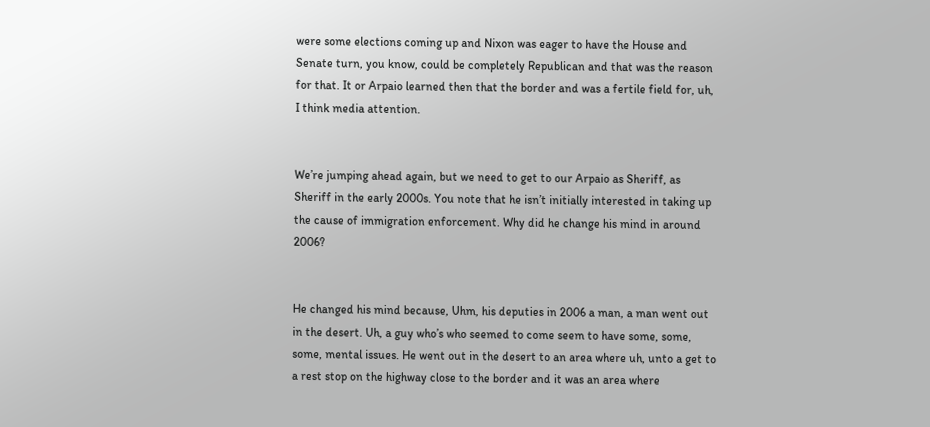were some elections coming up and Nixon was eager to have the House and Senate turn, you know, could be completely Republican and that was the reason for that. It or Arpaio learned then that the border and was a fertile field for, uh, I think media attention.


We’re jumping ahead again, but we need to get to our Arpaio as Sheriff, as Sheriff in the early 2000s. You note that he isn’t initially interested in taking up the cause of immigration enforcement. Why did he change his mind in around 2006?


He changed his mind because, Uhm, his deputies in 2006 a man, a man went out in the desert. Uh, a guy who’s who seemed to come seem to have some, some, some, mental issues. He went out in the desert to an area where uh, unto a get to a rest stop on the highway close to the border and it was an area where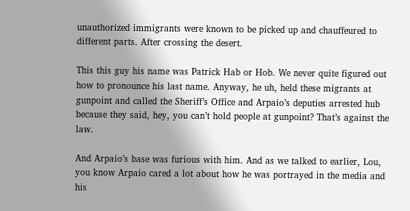unauthorized immigrants were known to be picked up and chauffeured to different parts. After crossing the desert.

This this guy his name was Patrick Hab or Hob. We never quite figured out how to pronounce his last name. Anyway, he uh, held these migrants at gunpoint and called the Sheriff’s Office and Arpaio’s deputies arrested hub because they said, hey, you can’t hold people at gunpoint? That’s against the law.

And Arpaio’s base was furious with him. And as we talked to earlier, Lou, you know Arpaio cared a lot about how he was portrayed in the media and his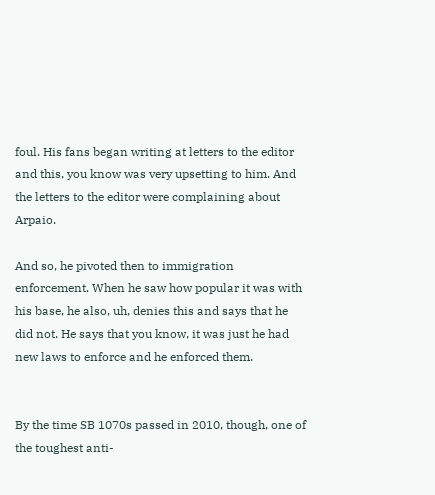foul. His fans began writing at letters to the editor and this, you know was very upsetting to him. And the letters to the editor were complaining about Arpaio.

And so, he pivoted then to immigration enforcement. When he saw how popular it was with his base, he also, uh, denies this and says that he did not. He says that you know, it was just he had new laws to enforce and he enforced them.


By the time SB 1070s passed in 2010, though, one of the toughest anti-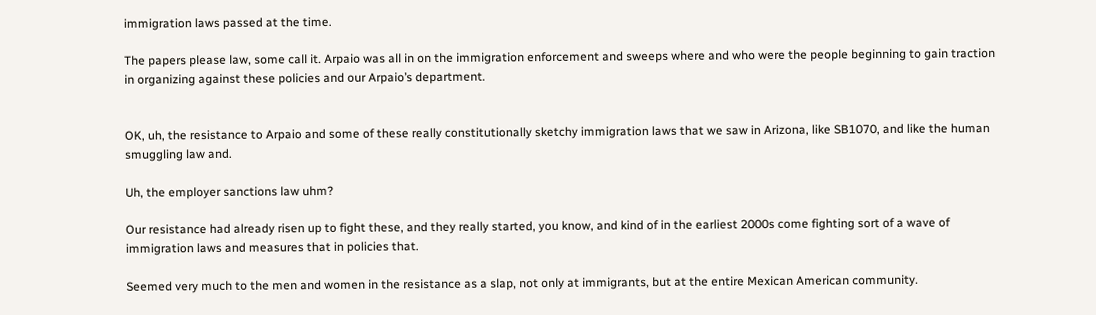immigration laws passed at the time.

The papers please law, some call it. Arpaio was all in on the immigration enforcement and sweeps where and who were the people beginning to gain traction in organizing against these policies and our Arpaio’s department.


OK, uh, the resistance to Arpaio and some of these really constitutionally sketchy immigration laws that we saw in Arizona, like SB1070, and like the human smuggling law and.

Uh, the employer sanctions law uhm?

Our resistance had already risen up to fight these, and they really started, you know, and kind of in the earliest 2000s come fighting sort of a wave of immigration laws and measures that in policies that.

Seemed very much to the men and women in the resistance as a slap, not only at immigrants, but at the entire Mexican American community.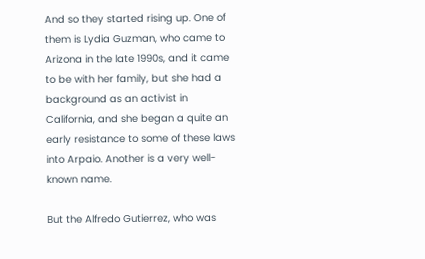And so they started rising up. One of them is Lydia Guzman, who came to Arizona in the late 1990s, and it came to be with her family, but she had a background as an activist in California, and she began a quite an early resistance to some of these laws into Arpaio. Another is a very well-known name.

But the Alfredo Gutierrez, who was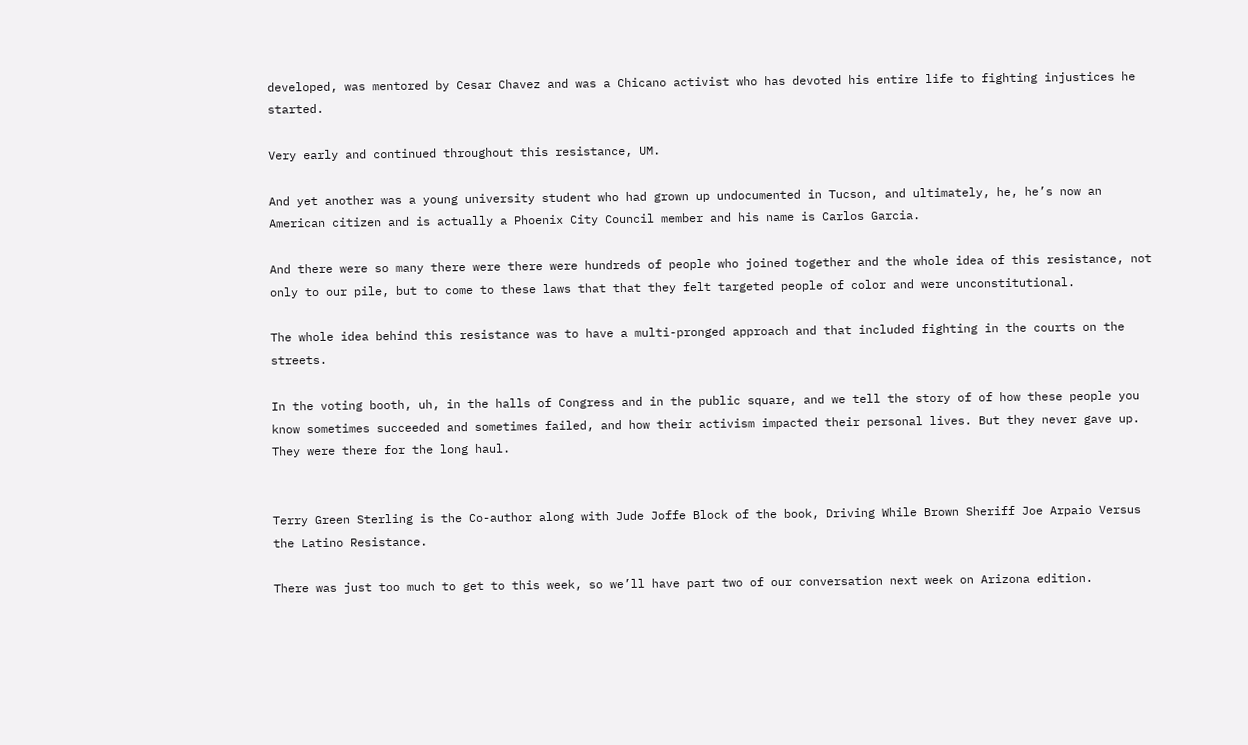developed, was mentored by Cesar Chavez and was a Chicano activist who has devoted his entire life to fighting injustices he started.

Very early and continued throughout this resistance, UM.

And yet another was a young university student who had grown up undocumented in Tucson, and ultimately, he, he’s now an American citizen and is actually a Phoenix City Council member and his name is Carlos Garcia.

And there were so many there were there were hundreds of people who joined together and the whole idea of this resistance, not only to our pile, but to come to these laws that that they felt targeted people of color and were unconstitutional.

The whole idea behind this resistance was to have a multi-pronged approach and that included fighting in the courts on the streets.

In the voting booth, uh, in the halls of Congress and in the public square, and we tell the story of of how these people you know sometimes succeeded and sometimes failed, and how their activism impacted their personal lives. But they never gave up. They were there for the long haul.


Terry Green Sterling is the Co-author along with Jude Joffe Block of the book, Driving While Brown Sheriff Joe Arpaio Versus the Latino Resistance.

There was just too much to get to this week, so we’ll have part two of our conversation next week on Arizona edition.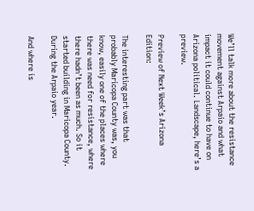We’ll talk more about the resistance movement against Arpaio and what impact it could continue to have on Arizona political. Landscape, here’s a preview.

Preview of Next Week’s Arizona Edition:

The interesting part was that probably Maricopa County was, you know, easily one of the places where there was need for resistance, where there hadn’t been as much. So it started building in Maricopa County. During the Arpaio year.

And where is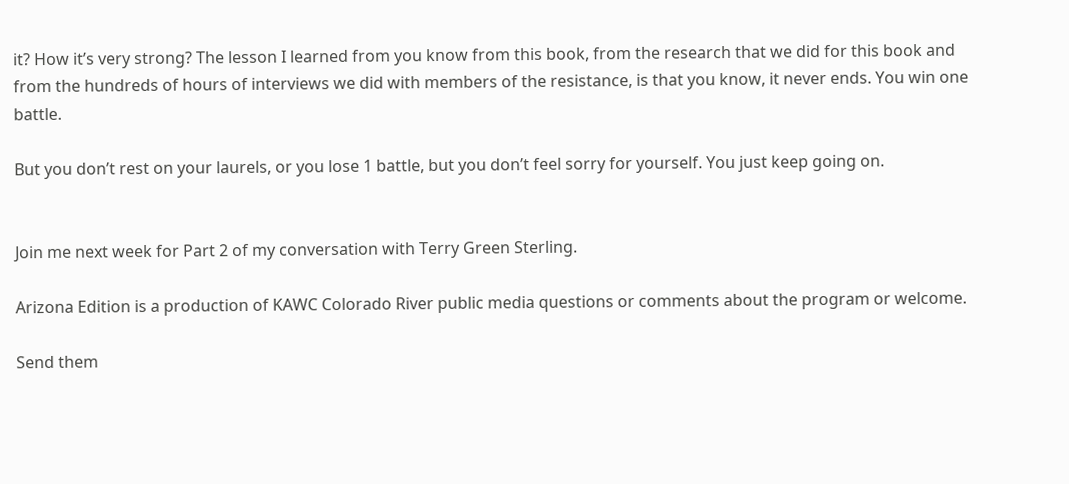it? How it’s very strong? The lesson I learned from you know from this book, from the research that we did for this book and from the hundreds of hours of interviews we did with members of the resistance, is that you know, it never ends. You win one battle.

But you don’t rest on your laurels, or you lose 1 battle, but you don’t feel sorry for yourself. You just keep going on.


Join me next week for Part 2 of my conversation with Terry Green Sterling.

Arizona Edition is a production of KAWC Colorado River public media questions or comments about the program or welcome.

Send them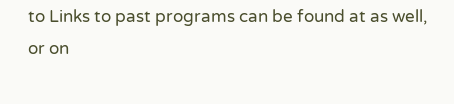to Links to past programs can be found at as well, or on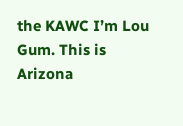the KAWC I’m Lou Gum. This is Arizona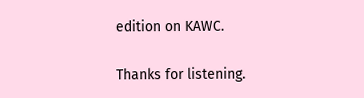edition on KAWC.

Thanks for listening.